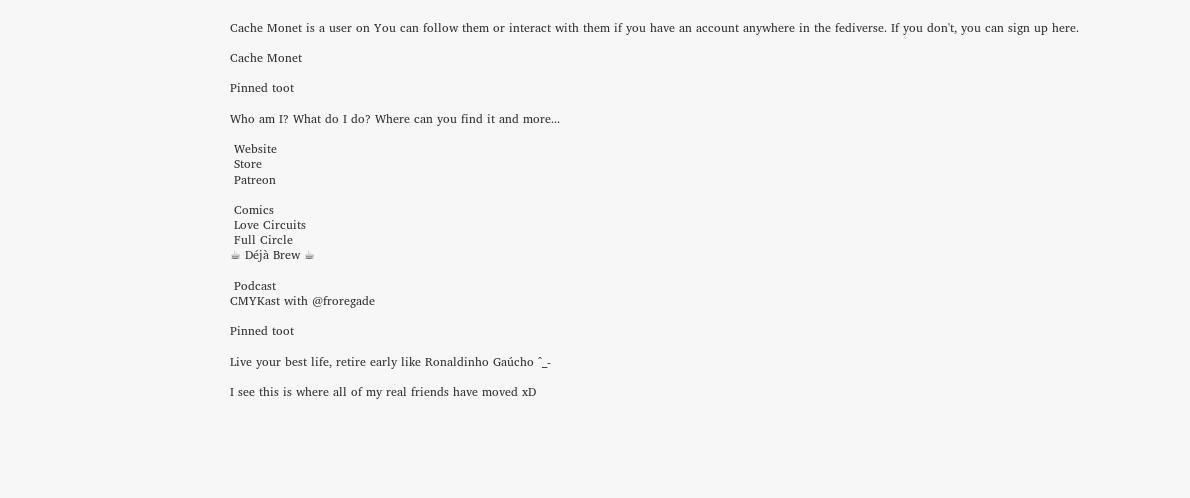Cache Monet is a user on You can follow them or interact with them if you have an account anywhere in the fediverse. If you don't, you can sign up here.

Cache Monet

Pinned toot

Who am I? What do I do? Where can you find it and more...

 Website
 Store
 Patreon

 Comics
 Love Circuits
 Full Circle
☕ Déjà Brew ☕

 Podcast
CMYKast with @froregade

Pinned toot

Live your best life, retire early like Ronaldinho Gaúcho ^_-

I see this is where all of my real friends have moved xD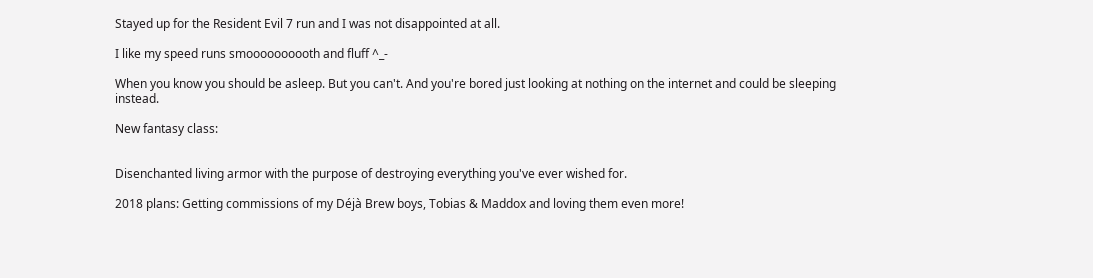Stayed up for the Resident Evil 7 run and I was not disappointed at all.

I like my speed runs smoooooooooth and fluff ^_-

When you know you should be asleep. But you can't. And you're bored just looking at nothing on the internet and could be sleeping instead.

New fantasy class:


Disenchanted living armor with the purpose of destroying everything you've ever wished for.

2018 plans: Getting commissions of my Déjà Brew boys, Tobias & Maddox and loving them even more!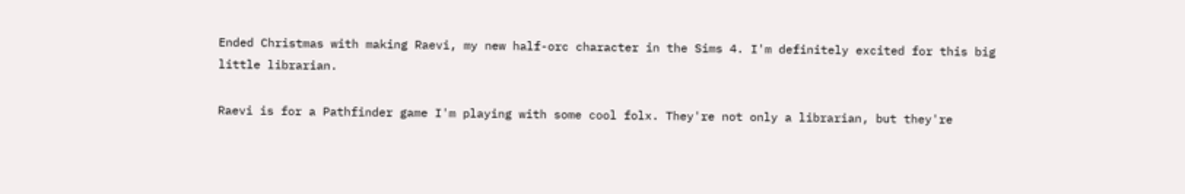Ended Christmas with making Raevi, my new half-orc character in the Sims 4. I'm definitely excited for this big little librarian.

Raevi is for a Pathfinder game I'm playing with some cool folx. They're not only a librarian, but they're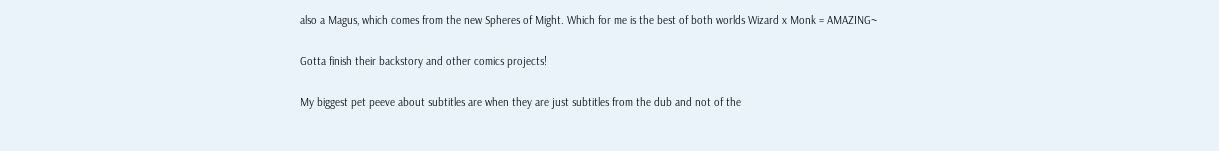also a Magus, which comes from the new Spheres of Might. Which for me is the best of both worlds Wizard x Monk = AMAZING~

Gotta finish their backstory and other comics projects!

My biggest pet peeve about subtitles are when they are just subtitles from the dub and not of the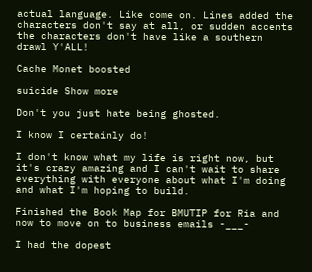actual language. Like come on. Lines added the characters don't say at all, or sudden accents the characters don't have like a southern drawl Y'ALL!

Cache Monet boosted

suicide Show more

Don't you just hate being ghosted.

I know I certainly do!

I don't know what my life is right now, but it's crazy amazing and I can't wait to share everything with everyone about what I'm doing and what I'm hoping to build.

Finished the Book Map for BMUTIP for Ria and now to move on to business emails -___-

I had the dopest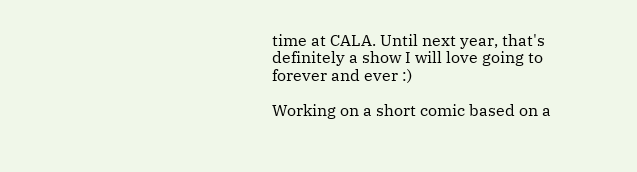time at CALA. Until next year, that's definitely a show I will love going to forever and ever :)

Working on a short comic based on a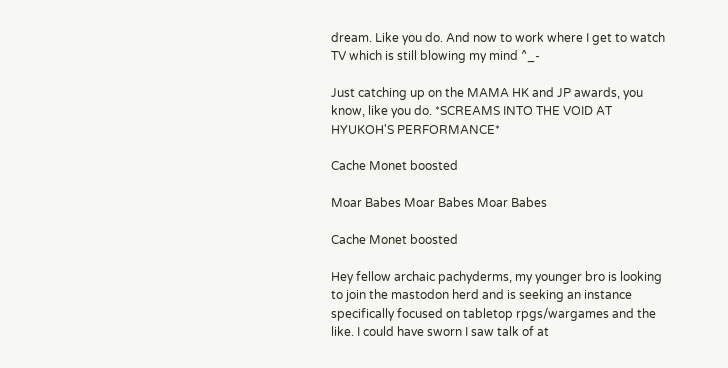dream. Like you do. And now to work where I get to watch TV which is still blowing my mind ^_-

Just catching up on the MAMA HK and JP awards, you know, like you do. *SCREAMS INTO THE VOID AT HYUKOH'S PERFORMANCE*

Cache Monet boosted

Moar Babes Moar Babes Moar Babes

Cache Monet boosted

Hey fellow archaic pachyderms, my younger bro is looking to join the mastodon herd and is seeking an instance specifically focused on tabletop rpgs/wargames and the like. I could have sworn I saw talk of at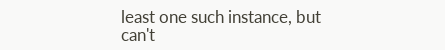least one such instance, but can't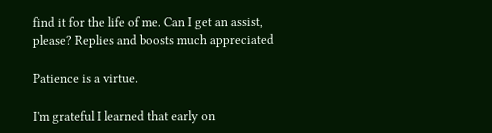find it for the life of me. Can I get an assist, please? Replies and boosts much appreciated

Patience is a virtue.

I'm grateful I learned that early on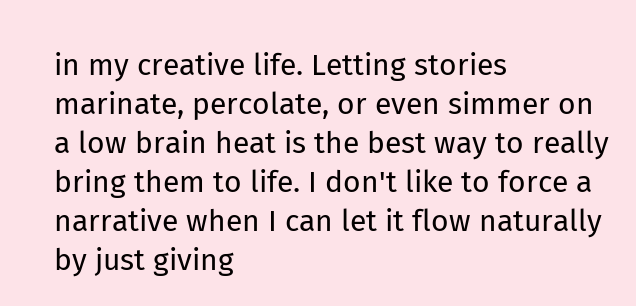in my creative life. Letting stories marinate, percolate, or even simmer on a low brain heat is the best way to really bring them to life. I don't like to force a narrative when I can let it flow naturally by just giving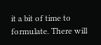it a bit of time to formulate. There will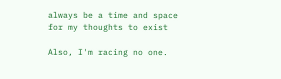always be a time and space for my thoughts to exist

Also, I'm racing no one.